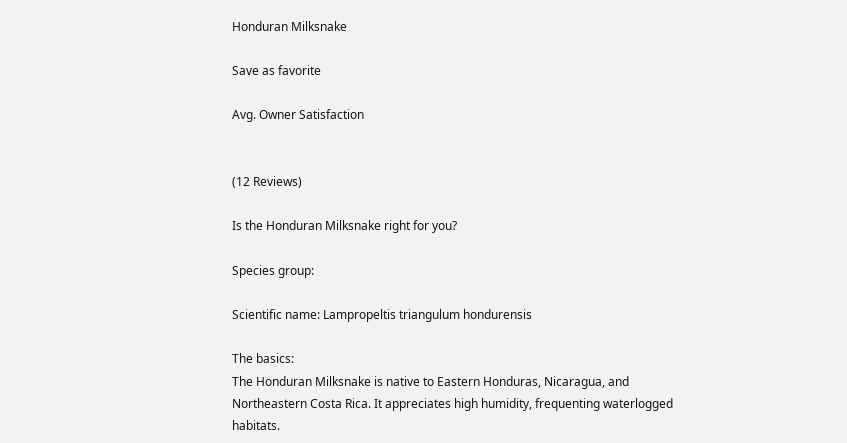Honduran Milksnake

Save as favorite

Avg. Owner Satisfaction


(12 Reviews)

Is the Honduran Milksnake right for you?

Species group:

Scientific name: Lampropeltis triangulum hondurensis

The basics:
The Honduran Milksnake is native to Eastern Honduras, Nicaragua, and Northeastern Costa Rica. It appreciates high humidity, frequenting waterlogged habitats.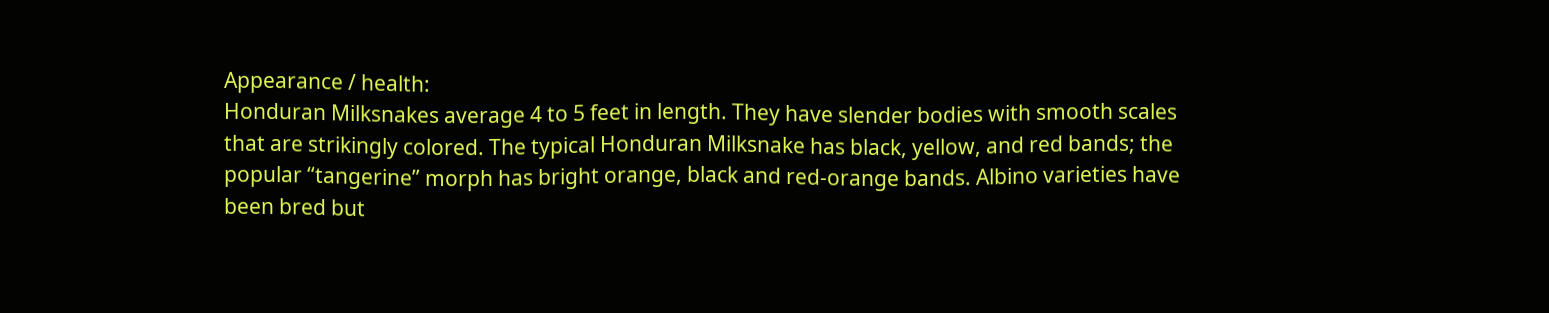Appearance / health:
Honduran Milksnakes average 4 to 5 feet in length. They have slender bodies with smooth scales that are strikingly colored. The typical Honduran Milksnake has black, yellow, and red bands; the popular “tangerine” morph has bright orange, black and red-orange bands. Albino varieties have been bred but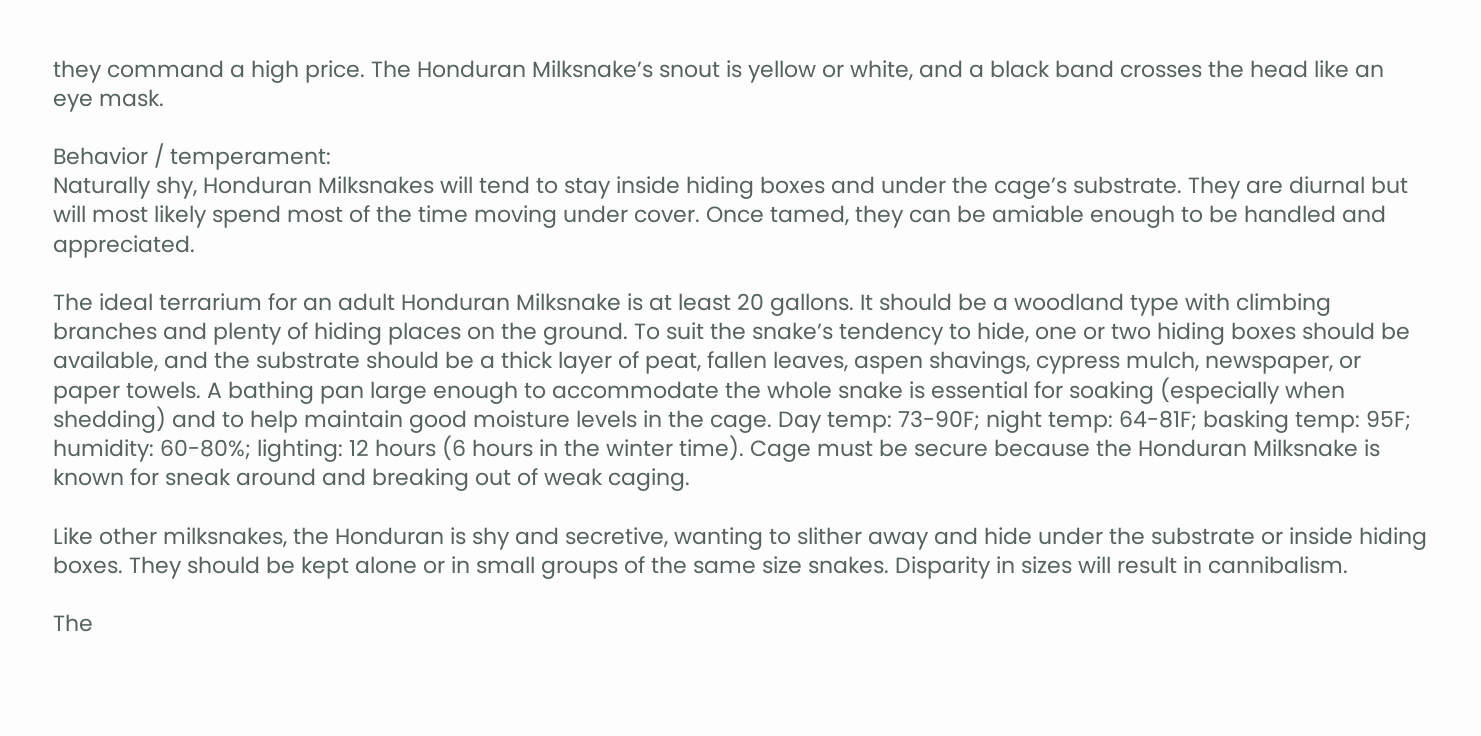they command a high price. The Honduran Milksnake’s snout is yellow or white, and a black band crosses the head like an eye mask.

Behavior / temperament:
Naturally shy, Honduran Milksnakes will tend to stay inside hiding boxes and under the cage’s substrate. They are diurnal but will most likely spend most of the time moving under cover. Once tamed, they can be amiable enough to be handled and appreciated.

The ideal terrarium for an adult Honduran Milksnake is at least 20 gallons. It should be a woodland type with climbing branches and plenty of hiding places on the ground. To suit the snake’s tendency to hide, one or two hiding boxes should be available, and the substrate should be a thick layer of peat, fallen leaves, aspen shavings, cypress mulch, newspaper, or paper towels. A bathing pan large enough to accommodate the whole snake is essential for soaking (especially when shedding) and to help maintain good moisture levels in the cage. Day temp: 73-90F; night temp: 64-81F; basking temp: 95F; humidity: 60-80%; lighting: 12 hours (6 hours in the winter time). Cage must be secure because the Honduran Milksnake is known for sneak around and breaking out of weak caging.

Like other milksnakes, the Honduran is shy and secretive, wanting to slither away and hide under the substrate or inside hiding boxes. They should be kept alone or in small groups of the same size snakes. Disparity in sizes will result in cannibalism.

The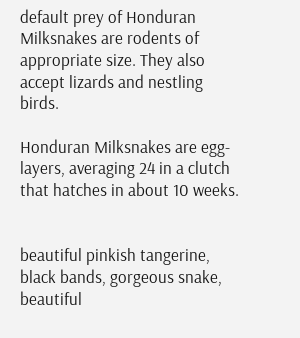default prey of Honduran Milksnakes are rodents of appropriate size. They also accept lizards and nestling birds.

Honduran Milksnakes are egg-layers, averaging 24 in a clutch that hatches in about 10 weeks.


beautiful pinkish tangerine, black bands, gorgeous snake, beautiful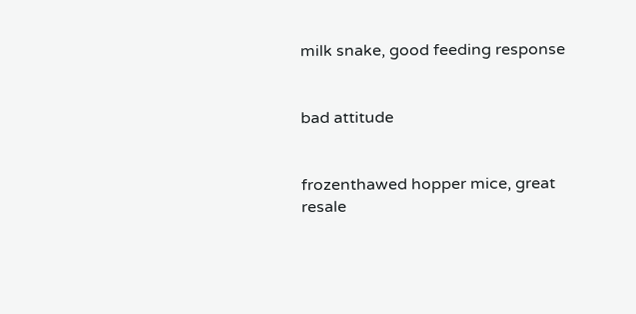milk snake, good feeding response


bad attitude


frozenthawed hopper mice, great resale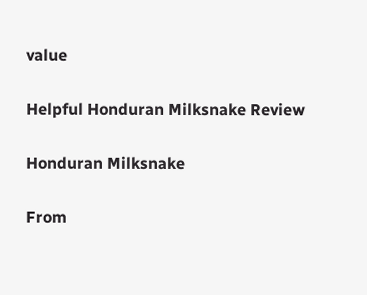value

Helpful Honduran Milksnake Review

Honduran Milksnake

From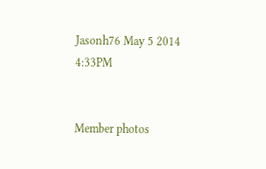Jasonh76 May 5 2014 4:33PM


Member photos